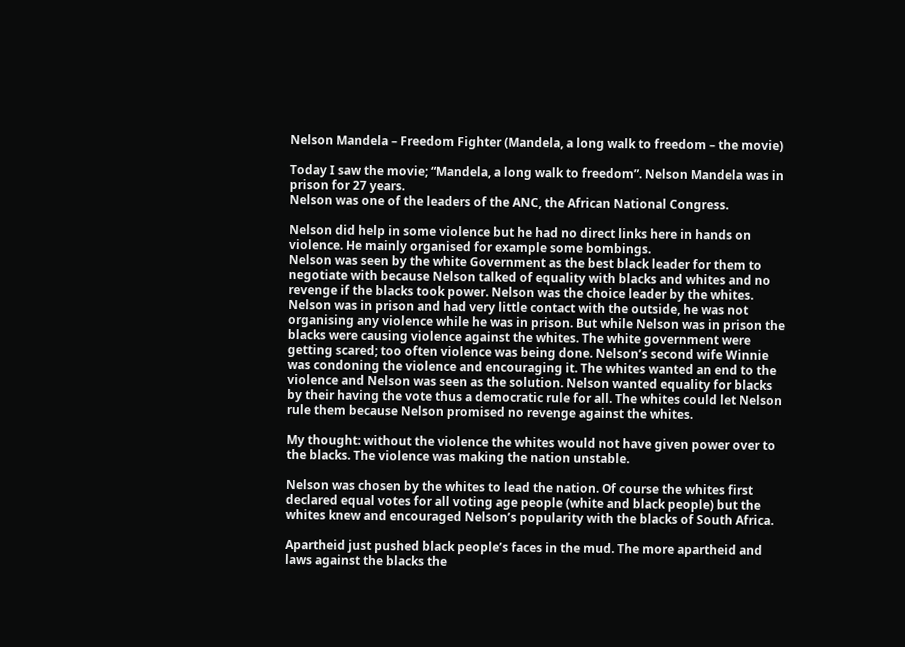Nelson Mandela – Freedom Fighter (Mandela, a long walk to freedom – the movie)

Today I saw the movie; “Mandela, a long walk to freedom”. Nelson Mandela was in prison for 27 years.
Nelson was one of the leaders of the ANC, the African National Congress.

Nelson did help in some violence but he had no direct links here in hands on violence. He mainly organised for example some bombings.
Nelson was seen by the white Government as the best black leader for them to negotiate with because Nelson talked of equality with blacks and whites and no revenge if the blacks took power. Nelson was the choice leader by the whites. Nelson was in prison and had very little contact with the outside, he was not organising any violence while he was in prison. But while Nelson was in prison the blacks were causing violence against the whites. The white government were getting scared; too often violence was being done. Nelson’s second wife Winnie was condoning the violence and encouraging it. The whites wanted an end to the violence and Nelson was seen as the solution. Nelson wanted equality for blacks by their having the vote thus a democratic rule for all. The whites could let Nelson rule them because Nelson promised no revenge against the whites.

My thought: without the violence the whites would not have given power over to the blacks. The violence was making the nation unstable.

Nelson was chosen by the whites to lead the nation. Of course the whites first declared equal votes for all voting age people (white and black people) but the whites knew and encouraged Nelson’s popularity with the blacks of South Africa.

Apartheid just pushed black people’s faces in the mud. The more apartheid and laws against the blacks the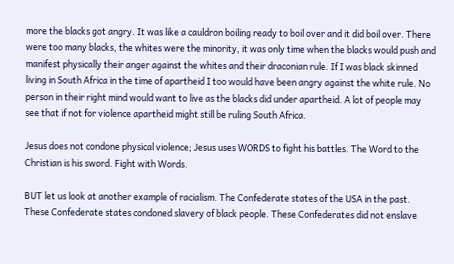more the blacks got angry. It was like a cauldron boiling ready to boil over and it did boil over. There were too many blacks, the whites were the minority, it was only time when the blacks would push and manifest physically their anger against the whites and their draconian rule. If I was black skinned living in South Africa in the time of apartheid I too would have been angry against the white rule. No person in their right mind would want to live as the blacks did under apartheid. A lot of people may see that if not for violence apartheid might still be ruling South Africa.

Jesus does not condone physical violence; Jesus uses WORDS to fight his battles. The Word to the Christian is his sword. Fight with Words.

BUT let us look at another example of racialism. The Confederate states of the USA in the past. These Confederate states condoned slavery of black people. These Confederates did not enslave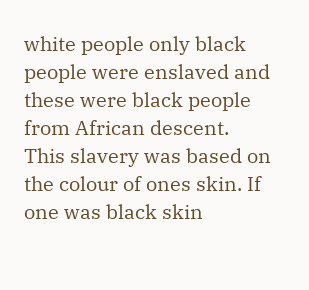white people only black people were enslaved and these were black people from African descent. This slavery was based on the colour of ones skin. If one was black skin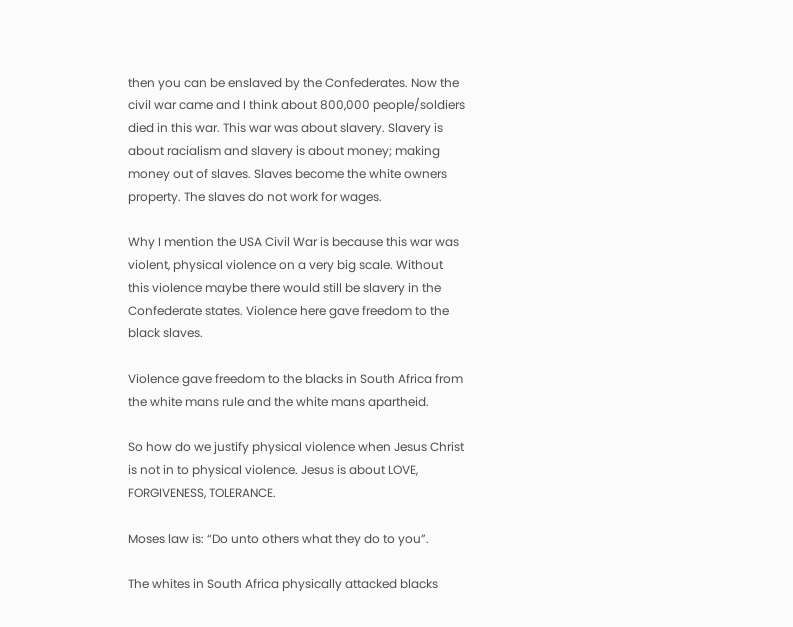then you can be enslaved by the Confederates. Now the civil war came and I think about 800,000 people/soldiers died in this war. This war was about slavery. Slavery is about racialism and slavery is about money; making money out of slaves. Slaves become the white owners property. The slaves do not work for wages.

Why I mention the USA Civil War is because this war was violent, physical violence on a very big scale. Without this violence maybe there would still be slavery in the Confederate states. Violence here gave freedom to the black slaves.

Violence gave freedom to the blacks in South Africa from the white mans rule and the white mans apartheid.

So how do we justify physical violence when Jesus Christ is not in to physical violence. Jesus is about LOVE, FORGIVENESS, TOLERANCE.

Moses law is: “Do unto others what they do to you”.

The whites in South Africa physically attacked blacks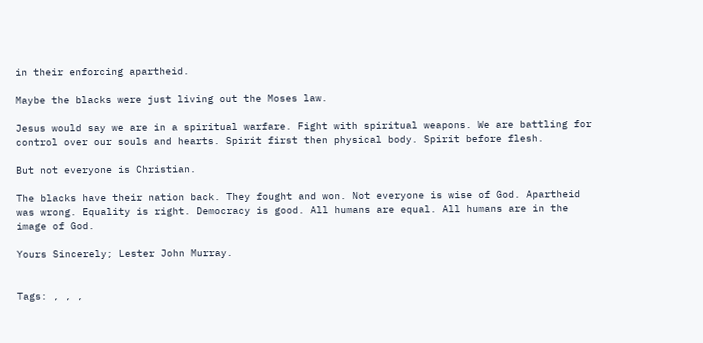in their enforcing apartheid.

Maybe the blacks were just living out the Moses law.

Jesus would say we are in a spiritual warfare. Fight with spiritual weapons. We are battling for control over our souls and hearts. Spirit first then physical body. Spirit before flesh.

But not everyone is Christian.

The blacks have their nation back. They fought and won. Not everyone is wise of God. Apartheid was wrong. Equality is right. Democracy is good. All humans are equal. All humans are in the image of God.

Yours Sincerely; Lester John Murray.


Tags: , , ,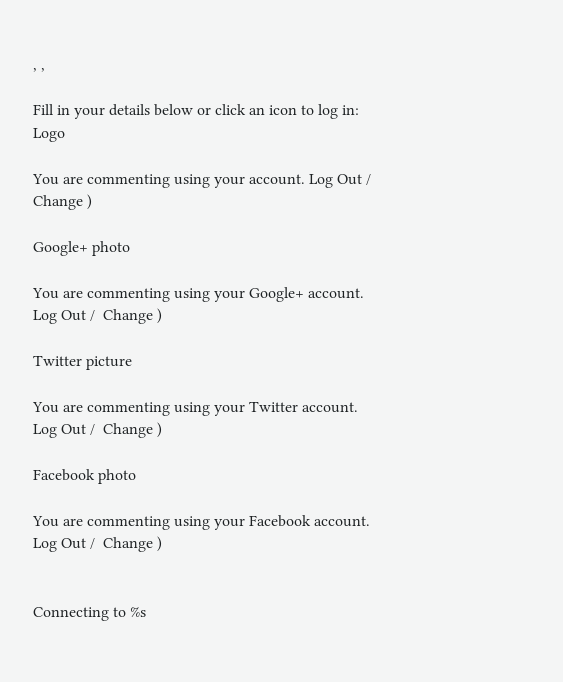, ,

Fill in your details below or click an icon to log in: Logo

You are commenting using your account. Log Out /  Change )

Google+ photo

You are commenting using your Google+ account. Log Out /  Change )

Twitter picture

You are commenting using your Twitter account. Log Out /  Change )

Facebook photo

You are commenting using your Facebook account. Log Out /  Change )


Connecting to %s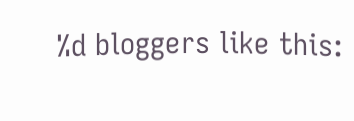%d bloggers like this: